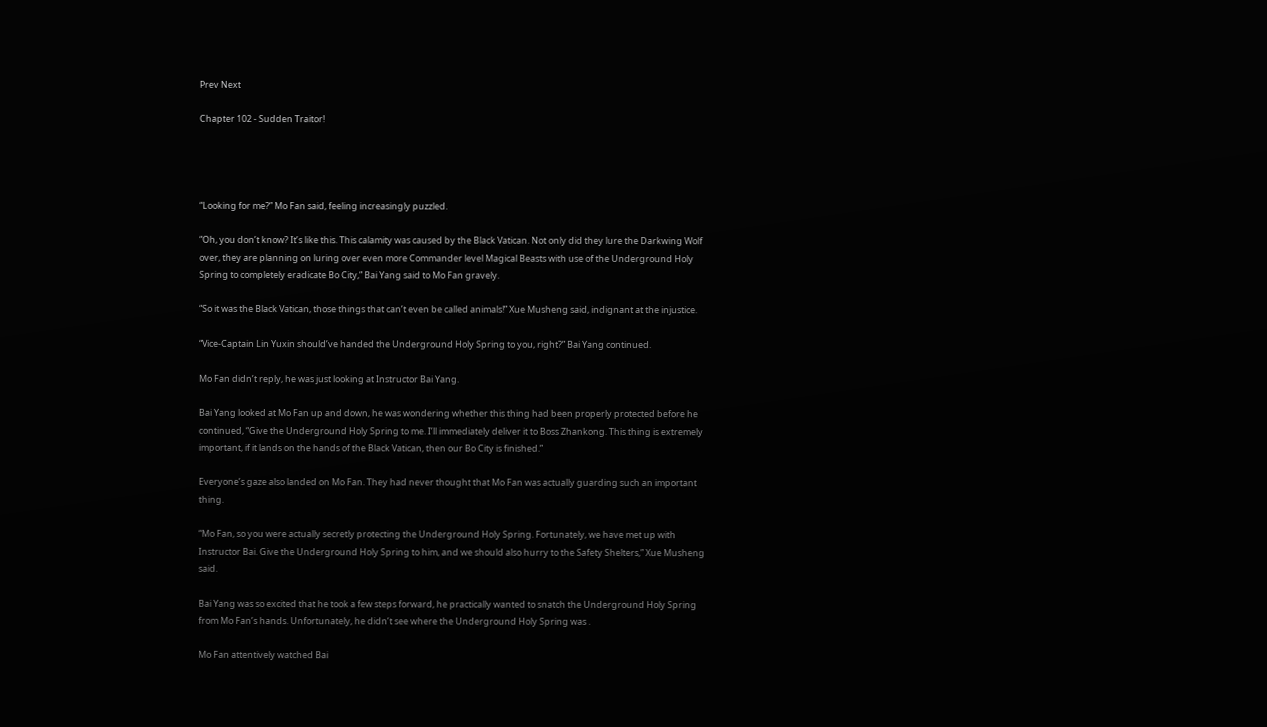Prev Next

Chapter 102 - Sudden Traitor!




“Looking for me?” Mo Fan said, feeling increasingly puzzled.

“Oh, you don’t know? It’s like this. This calamity was caused by the Black Vatican. Not only did they lure the Darkwing Wolf over, they are planning on luring over even more Commander level Magical Beasts with use of the Underground Holy Spring to completely eradicate Bo City,” Bai Yang said to Mo Fan gravely.

“So it was the Black Vatican, those things that can’t even be called animals!” Xue Musheng said, indignant at the injustice.

“Vice-Captain Lin Yuxin should’ve handed the Underground Holy Spring to you, right?” Bai Yang continued.

Mo Fan didn’t reply, he was just looking at Instructor Bai Yang.

Bai Yang looked at Mo Fan up and down, he was wondering whether this thing had been properly protected before he continued, “Give the Underground Holy Spring to me. I’ll immediately deliver it to Boss Zhankong. This thing is extremely important, if it lands on the hands of the Black Vatican, then our Bo City is finished.”

Everyone’s gaze also landed on Mo Fan. They had never thought that Mo Fan was actually guarding such an important thing.

“Mo Fan, so you were actually secretly protecting the Underground Holy Spring. Fortunately, we have met up with Instructor Bai. Give the Underground Holy Spring to him, and we should also hurry to the Safety Shelters,” Xue Musheng said.

Bai Yang was so excited that he took a few steps forward, he practically wanted to snatch the Underground Holy Spring from Mo Fan’s hands. Unfortunately, he didn’t see where the Underground Holy Spring was .

Mo Fan attentively watched Bai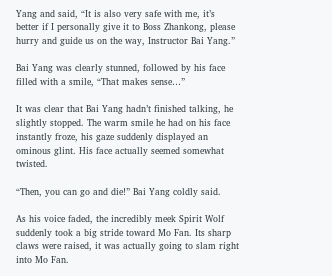Yang and said, “It is also very safe with me, it’s better if I personally give it to Boss Zhankong, please hurry and guide us on the way, Instructor Bai Yang.”

Bai Yang was clearly stunned, followed by his face filled with a smile, “That makes sense…”

It was clear that Bai Yang hadn’t finished talking, he slightly stopped. The warm smile he had on his face instantly froze, his gaze suddenly displayed an ominous glint. His face actually seemed somewhat twisted.

“Then, you can go and die!” Bai Yang coldly said.

As his voice faded, the incredibly meek Spirit Wolf suddenly took a big stride toward Mo Fan. Its sharp claws were raised, it was actually going to slam right into Mo Fan.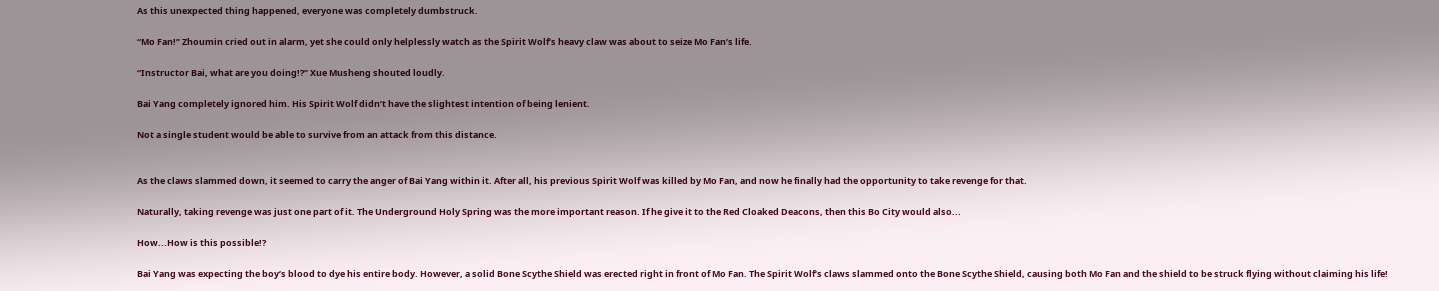As this unexpected thing happened, everyone was completely dumbstruck.

“Mo Fan!” Zhoumin cried out in alarm, yet she could only helplessly watch as the Spirit Wolf’s heavy claw was about to seize Mo Fan’s life.

“Instructor Bai, what are you doing!?” Xue Musheng shouted loudly.

Bai Yang completely ignored him. His Spirit Wolf didn’t have the slightest intention of being lenient.

Not a single student would be able to survive from an attack from this distance.


As the claws slammed down, it seemed to carry the anger of Bai Yang within it. After all, his previous Spirit Wolf was killed by Mo Fan, and now he finally had the opportunity to take revenge for that.

Naturally, taking revenge was just one part of it. The Underground Holy Spring was the more important reason. If he give it to the Red Cloaked Deacons, then this Bo City would also...

How...How is this possible!?

Bai Yang was expecting the boy’s blood to dye his entire body. However, a solid Bone Scythe Shield was erected right in front of Mo Fan. The Spirit Wolf’s claws slammed onto the Bone Scythe Shield, causing both Mo Fan and the shield to be struck flying without claiming his life!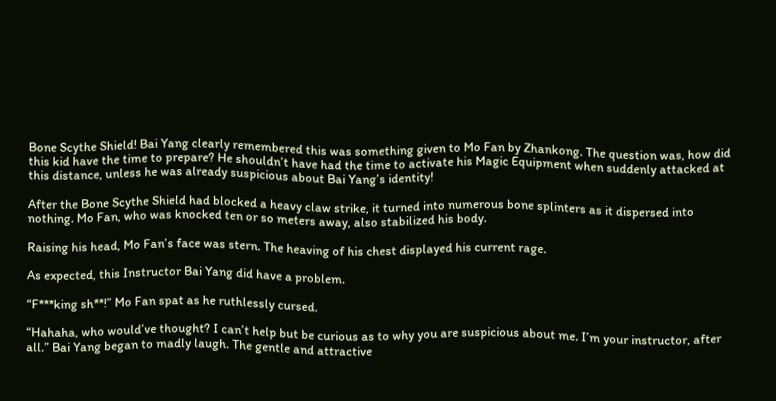Bone Scythe Shield! Bai Yang clearly remembered this was something given to Mo Fan by Zhankong. The question was, how did this kid have the time to prepare? He shouldn’t have had the time to activate his Magic Equipment when suddenly attacked at this distance, unless he was already suspicious about Bai Yang’s identity!

After the Bone Scythe Shield had blocked a heavy claw strike, it turned into numerous bone splinters as it dispersed into nothing. Mo Fan, who was knocked ten or so meters away, also stabilized his body.

Raising his head, Mo Fan’s face was stern. The heaving of his chest displayed his current rage.

As expected, this Instructor Bai Yang did have a problem.

“F***king sh**!” Mo Fan spat as he ruthlessly cursed.

“Hahaha, who would’ve thought? I can’t help but be curious as to why you are suspicious about me. I’m your instructor, after all.” Bai Yang began to madly laugh. The gentle and attractive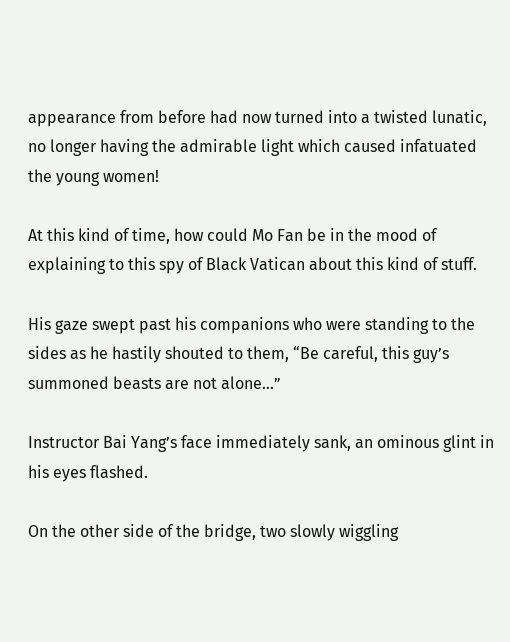appearance from before had now turned into a twisted lunatic, no longer having the admirable light which caused infatuated the young women!

At this kind of time, how could Mo Fan be in the mood of explaining to this spy of Black Vatican about this kind of stuff.

His gaze swept past his companions who were standing to the sides as he hastily shouted to them, “Be careful, this guy’s summoned beasts are not alone…”

Instructor Bai Yang’s face immediately sank, an ominous glint in his eyes flashed.

On the other side of the bridge, two slowly wiggling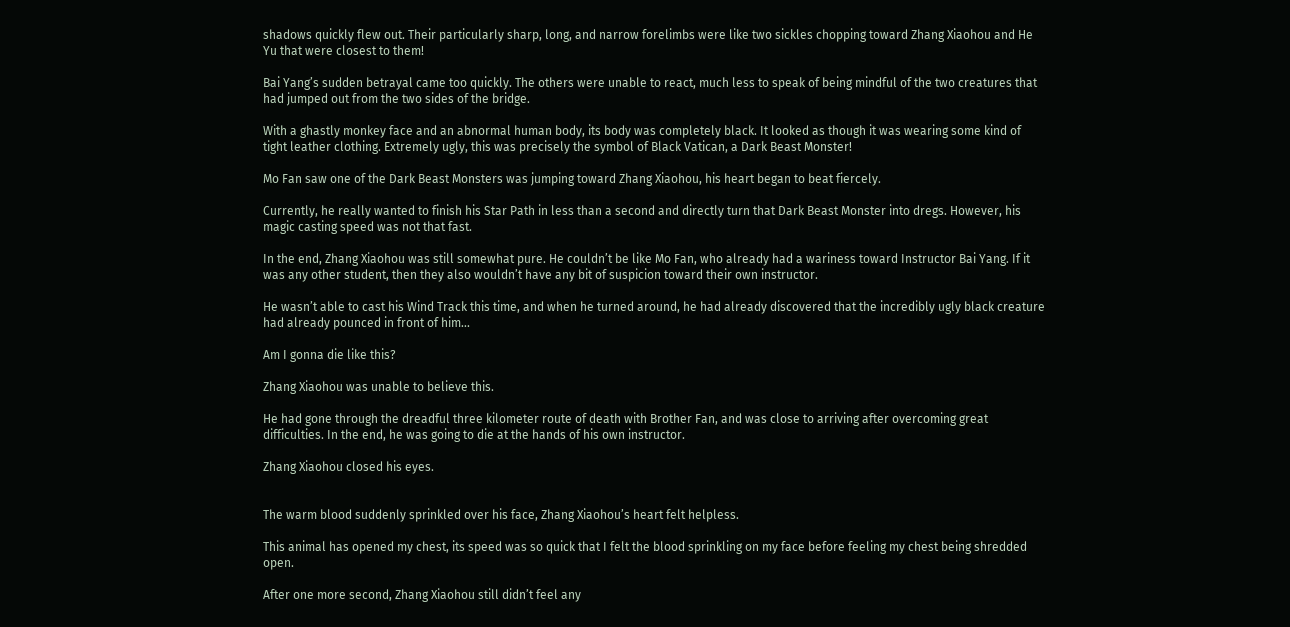shadows quickly flew out. Their particularly sharp, long, and narrow forelimbs were like two sickles chopping toward Zhang Xiaohou and He Yu that were closest to them!

Bai Yang’s sudden betrayal came too quickly. The others were unable to react, much less to speak of being mindful of the two creatures that had jumped out from the two sides of the bridge.

With a ghastly monkey face and an abnormal human body, its body was completely black. It looked as though it was wearing some kind of tight leather clothing. Extremely ugly, this was precisely the symbol of Black Vatican, a Dark Beast Monster!

Mo Fan saw one of the Dark Beast Monsters was jumping toward Zhang Xiaohou, his heart began to beat fiercely.

Currently, he really wanted to finish his Star Path in less than a second and directly turn that Dark Beast Monster into dregs. However, his magic casting speed was not that fast.

In the end, Zhang Xiaohou was still somewhat pure. He couldn’t be like Mo Fan, who already had a wariness toward Instructor Bai Yang. If it was any other student, then they also wouldn’t have any bit of suspicion toward their own instructor.

He wasn’t able to cast his Wind Track this time, and when he turned around, he had already discovered that the incredibly ugly black creature had already pounced in front of him...

Am I gonna die like this?

Zhang Xiaohou was unable to believe this.

He had gone through the dreadful three kilometer route of death with Brother Fan, and was close to arriving after overcoming great difficulties. In the end, he was going to die at the hands of his own instructor.

Zhang Xiaohou closed his eyes.


The warm blood suddenly sprinkled over his face, Zhang Xiaohou’s heart felt helpless.

This animal has opened my chest, its speed was so quick that I felt the blood sprinkling on my face before feeling my chest being shredded open.

After one more second, Zhang Xiaohou still didn’t feel any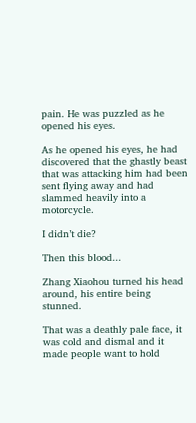pain. He was puzzled as he opened his eyes.

As he opened his eyes, he had discovered that the ghastly beast that was attacking him had been sent flying away and had slammed heavily into a motorcycle.

I didn’t die?

Then this blood...

Zhang Xiaohou turned his head around, his entire being stunned.

That was a deathly pale face, it was cold and dismal and it made people want to hold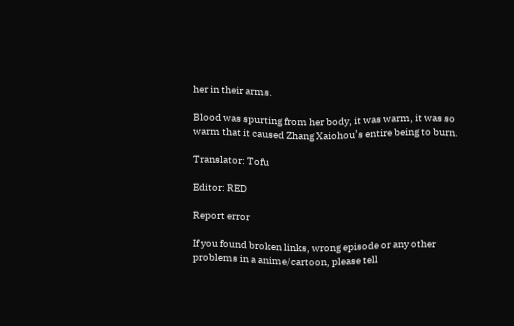her in their arms.

Blood was spurting from her body, it was warm, it was so warm that it caused Zhang Xaiohou’s entire being to burn.

Translator: Tofu

Editor: RED

Report error

If you found broken links, wrong episode or any other problems in a anime/cartoon, please tell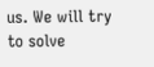us. We will try to solve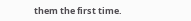them the first time.